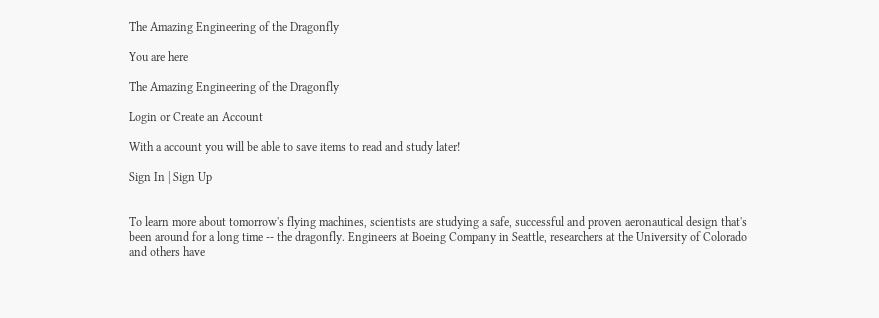The Amazing Engineering of the Dragonfly

You are here

The Amazing Engineering of the Dragonfly

Login or Create an Account

With a account you will be able to save items to read and study later!

Sign In | Sign Up


To learn more about tomorrow's flying machines, scientists are studying a safe, successful and proven aeronautical design that's been around for a long time -- the dragonfly. Engineers at Boeing Company in Seattle, researchers at the University of Colorado and others have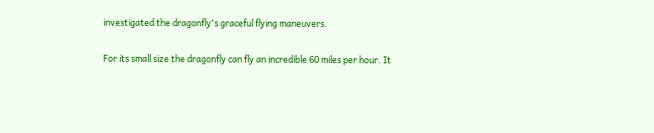investigated the dragonfly's graceful flying maneuvers.

For its small size the dragonfly can fly an incredible 60 miles per hour. It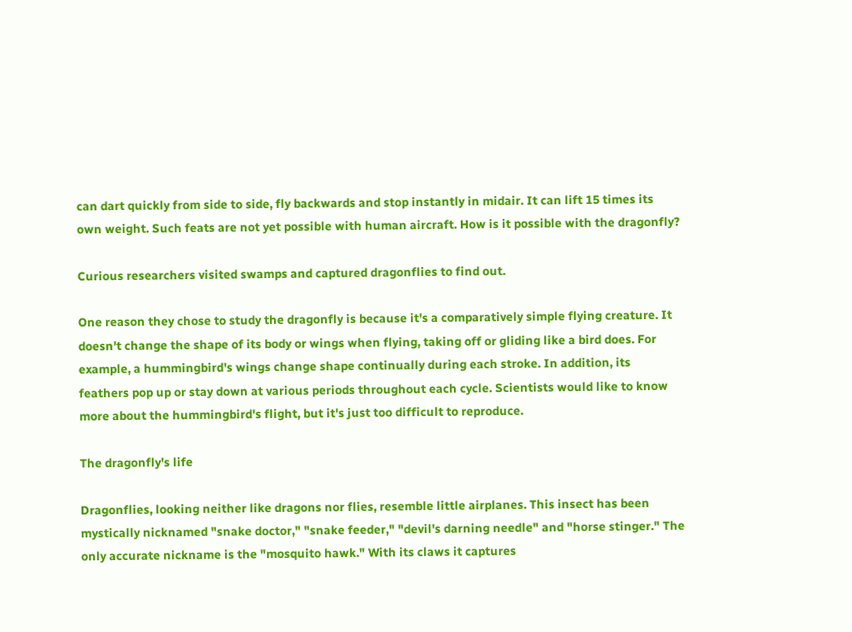can dart quickly from side to side, fly backwards and stop instantly in midair. It can lift 15 times its own weight. Such feats are not yet possible with human aircraft. How is it possible with the dragonfly?

Curious researchers visited swamps and captured dragonflies to find out.

One reason they chose to study the dragonfly is because it's a comparatively simple flying creature. It doesn't change the shape of its body or wings when flying, taking off or gliding like a bird does. For example, a hummingbird's wings change shape continually during each stroke. In addition, its feathers pop up or stay down at various periods throughout each cycle. Scientists would like to know more about the hummingbird's flight, but it's just too difficult to reproduce.

The dragonfly's life

Dragonflies, looking neither like dragons nor flies, resemble little airplanes. This insect has been mystically nicknamed "snake doctor," "snake feeder," "devil's darning needle" and "horse stinger." The only accurate nickname is the "mosquito hawk." With its claws it captures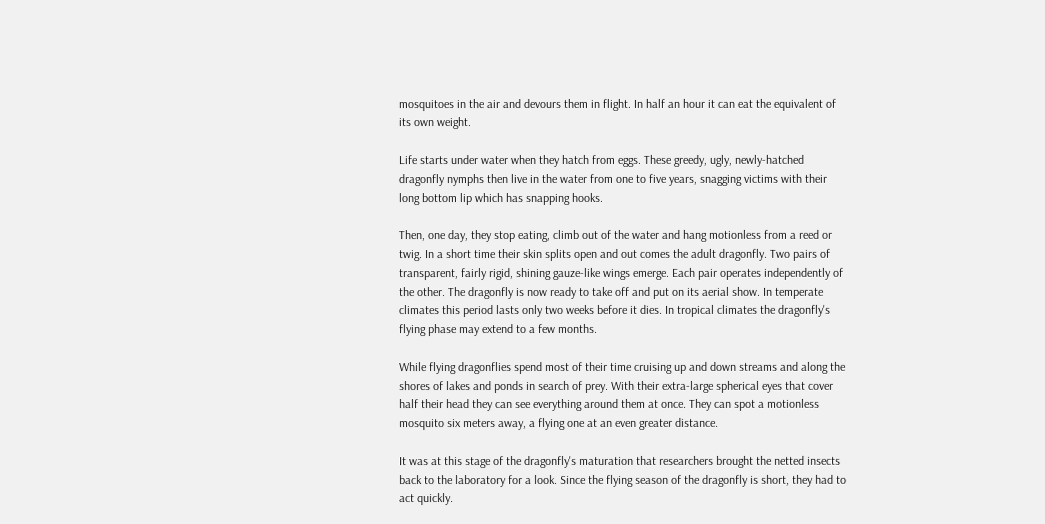mosquitoes in the air and devours them in flight. In half an hour it can eat the equivalent of its own weight.

Life starts under water when they hatch from eggs. These greedy, ugly, newly-hatched dragonfly nymphs then live in the water from one to five years, snagging victims with their long bottom lip which has snapping hooks.

Then, one day, they stop eating, climb out of the water and hang motionless from a reed or twig. In a short time their skin splits open and out comes the adult dragonfly. Two pairs of transparent, fairly rigid, shining gauze-like wings emerge. Each pair operates independently of the other. The dragonfly is now ready to take off and put on its aerial show. In temperate climates this period lasts only two weeks before it dies. In tropical climates the dragonfly's flying phase may extend to a few months.

While flying dragonflies spend most of their time cruising up and down streams and along the shores of lakes and ponds in search of prey. With their extra-large spherical eyes that cover half their head they can see everything around them at once. They can spot a motionless mosquito six meters away, a flying one at an even greater distance.

It was at this stage of the dragonfly's maturation that researchers brought the netted insects back to the laboratory for a look. Since the flying season of the dragonfly is short, they had to act quickly.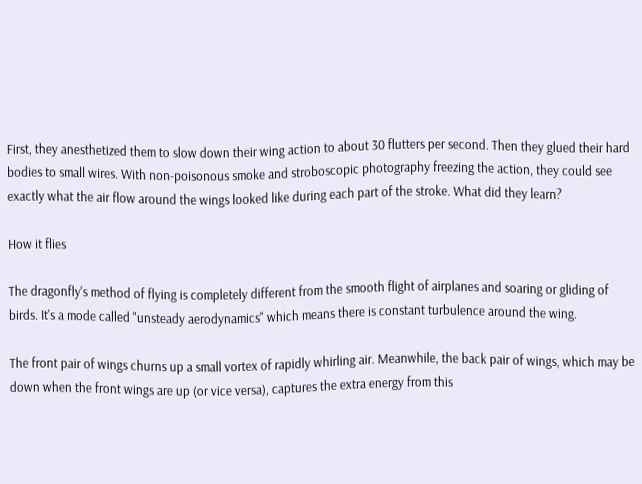First, they anesthetized them to slow down their wing action to about 30 flutters per second. Then they glued their hard bodies to small wires. With non-poisonous smoke and stroboscopic photography freezing the action, they could see exactly what the air flow around the wings looked like during each part of the stroke. What did they learn?

How it flies

The dragonfly's method of flying is completely different from the smooth flight of airplanes and soaring or gliding of birds. It's a mode called "unsteady aerodynamics" which means there is constant turbulence around the wing.

The front pair of wings churns up a small vortex of rapidly whirling air. Meanwhile, the back pair of wings, which may be down when the front wings are up (or vice versa), captures the extra energy from this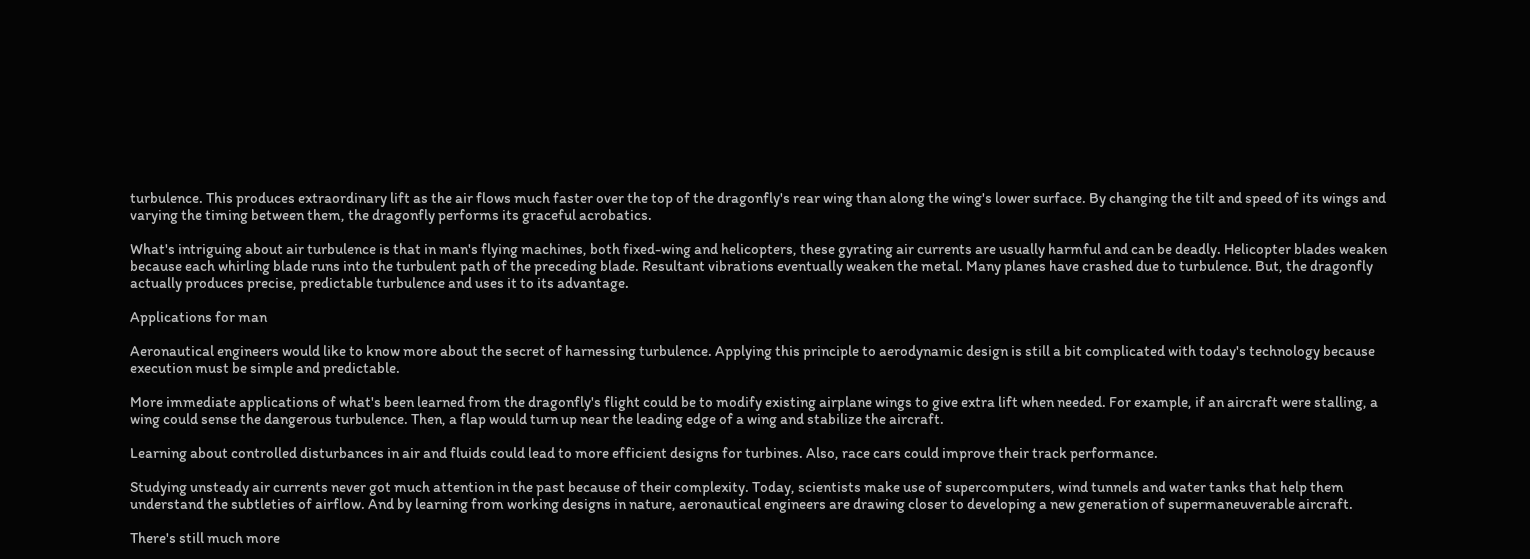turbulence. This produces extraordinary lift as the air flows much faster over the top of the dragonfly's rear wing than along the wing's lower surface. By changing the tilt and speed of its wings and varying the timing between them, the dragonfly performs its graceful acrobatics.

What's intriguing about air turbulence is that in man's flying machines, both fixed-wing and helicopters, these gyrating air currents are usually harmful and can be deadly. Helicopter blades weaken because each whirling blade runs into the turbulent path of the preceding blade. Resultant vibrations eventually weaken the metal. Many planes have crashed due to turbulence. But, the dragonfly actually produces precise, predictable turbulence and uses it to its advantage.

Applications for man

Aeronautical engineers would like to know more about the secret of harnessing turbulence. Applying this principle to aerodynamic design is still a bit complicated with today's technology because execution must be simple and predictable.

More immediate applications of what's been learned from the dragonfly's flight could be to modify existing airplane wings to give extra lift when needed. For example, if an aircraft were stalling, a wing could sense the dangerous turbulence. Then, a flap would turn up near the leading edge of a wing and stabilize the aircraft.

Learning about controlled disturbances in air and fluids could lead to more efficient designs for turbines. Also, race cars could improve their track performance.

Studying unsteady air currents never got much attention in the past because of their complexity. Today, scientists make use of supercomputers, wind tunnels and water tanks that help them understand the subtleties of airflow. And by learning from working designs in nature, aeronautical engineers are drawing closer to developing a new generation of supermaneuverable aircraft.

There's still much more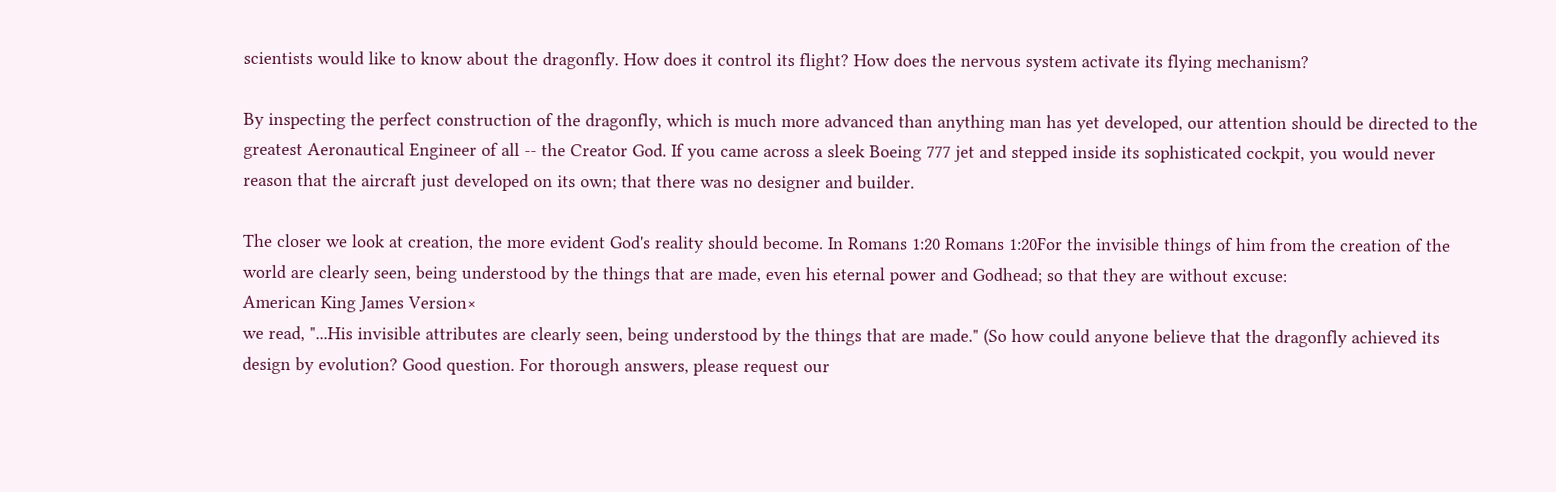scientists would like to know about the dragonfly. How does it control its flight? How does the nervous system activate its flying mechanism?

By inspecting the perfect construction of the dragonfly, which is much more advanced than anything man has yet developed, our attention should be directed to the greatest Aeronautical Engineer of all -- the Creator God. If you came across a sleek Boeing 777 jet and stepped inside its sophisticated cockpit, you would never reason that the aircraft just developed on its own; that there was no designer and builder.

The closer we look at creation, the more evident God's reality should become. In Romans 1:20 Romans 1:20For the invisible things of him from the creation of the world are clearly seen, being understood by the things that are made, even his eternal power and Godhead; so that they are without excuse:
American King James Version×
we read, "...His invisible attributes are clearly seen, being understood by the things that are made." (So how could anyone believe that the dragonfly achieved its design by evolution? Good question. For thorough answers, please request our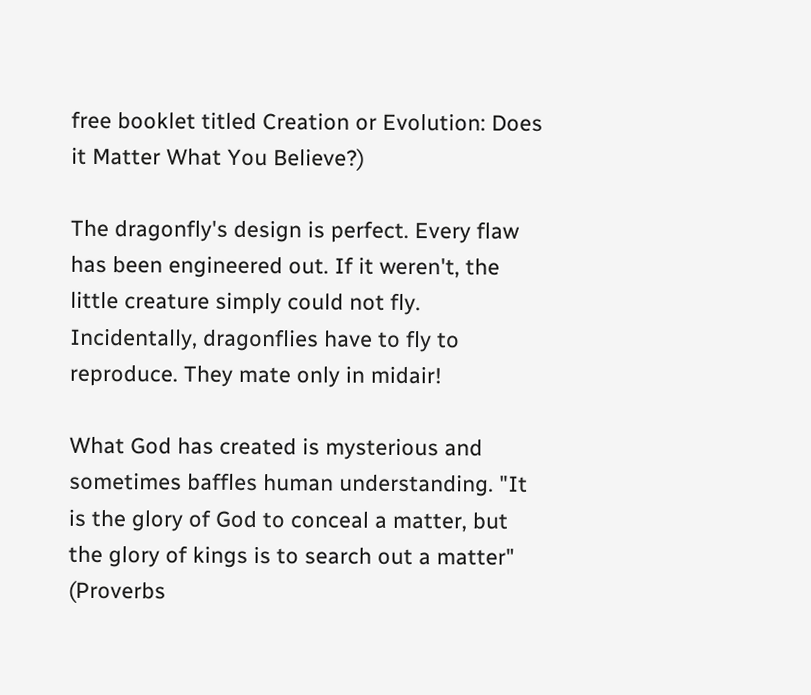free booklet titled Creation or Evolution: Does it Matter What You Believe?)

The dragonfly's design is perfect. Every flaw has been engineered out. If it weren't, the little creature simply could not fly. Incidentally, dragonflies have to fly to reproduce. They mate only in midair!

What God has created is mysterious and sometimes baffles human understanding. "It is the glory of God to conceal a matter, but the glory of kings is to search out a matter" (Proverbs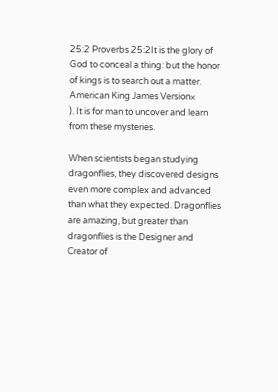25:2 Proverbs 25:2It is the glory of God to conceal a thing: but the honor of kings is to search out a matter.
American King James Version×
). It is for man to uncover and learn from these mysteries.

When scientists began studying dragonflies, they discovered designs even more complex and advanced than what they expected. Dragonflies are amazing, but greater than dragonflies is the Designer and Creator of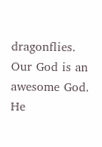dragonflies. Our God is an awesome God. He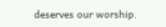deserves our worship.